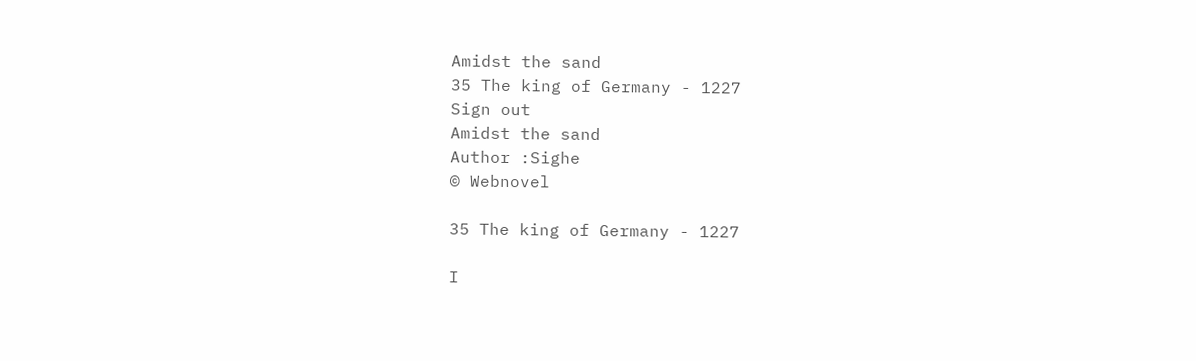Amidst the sand
35 The king of Germany - 1227
Sign out
Amidst the sand
Author :Sighe
© Webnovel

35 The king of Germany - 1227

I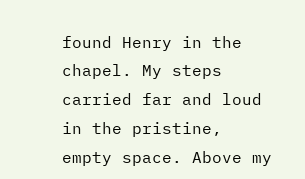found Henry in the chapel. My steps carried far and loud in the pristine, empty space. Above my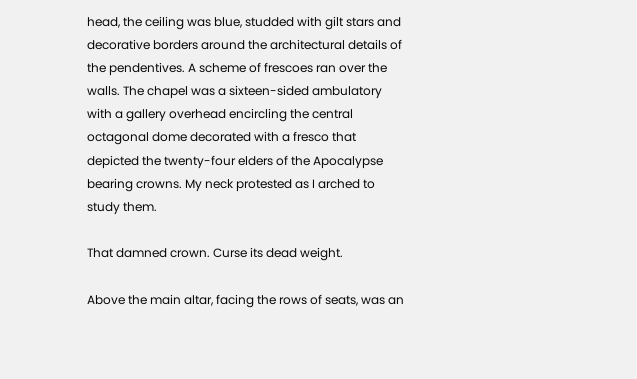head, the ceiling was blue, studded with gilt stars and decorative borders around the architectural details of the pendentives. A scheme of frescoes ran over the walls. The chapel was a sixteen-sided ambulatory with a gallery overhead encircling the central octagonal dome decorated with a fresco that depicted the twenty-four elders of the Apocalypse bearing crowns. My neck protested as I arched to study them.

That damned crown. Curse its dead weight.

Above the main altar, facing the rows of seats, was an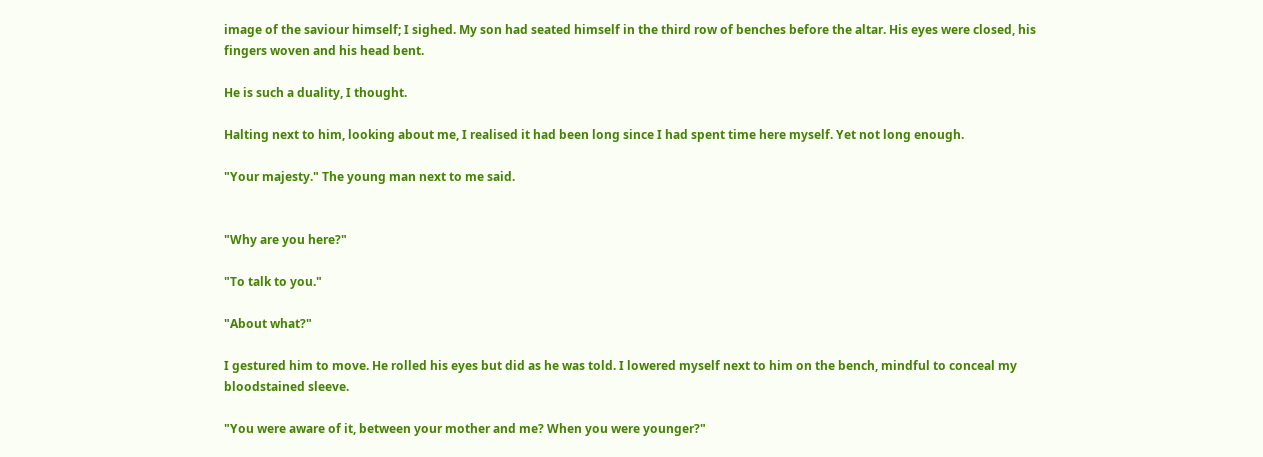image of the saviour himself; I sighed. My son had seated himself in the third row of benches before the altar. His eyes were closed, his fingers woven and his head bent.

He is such a duality, I thought.

Halting next to him, looking about me, I realised it had been long since I had spent time here myself. Yet not long enough.

"Your majesty." The young man next to me said.


"Why are you here?"

"To talk to you."

"About what?"

I gestured him to move. He rolled his eyes but did as he was told. I lowered myself next to him on the bench, mindful to conceal my bloodstained sleeve.

"You were aware of it, between your mother and me? When you were younger?"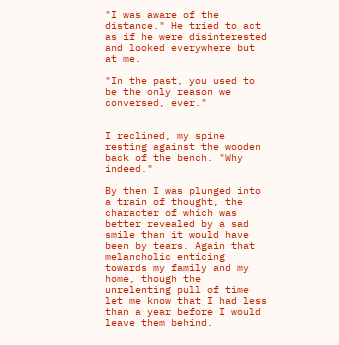"I was aware of the distance." He tried to act as if he were disinterested and looked everywhere but at me.

"In the past, you used to be the only reason we conversed, ever."


I reclined, my spine resting against the wooden back of the bench. "Why indeed."

By then I was plunged into a train of thought, the character of which was better revealed by a sad smile than it would have been by tears. Again that melancholic enticing towards my family and my home, though the unrelenting pull of time let me know that I had less than a year before I would leave them behind.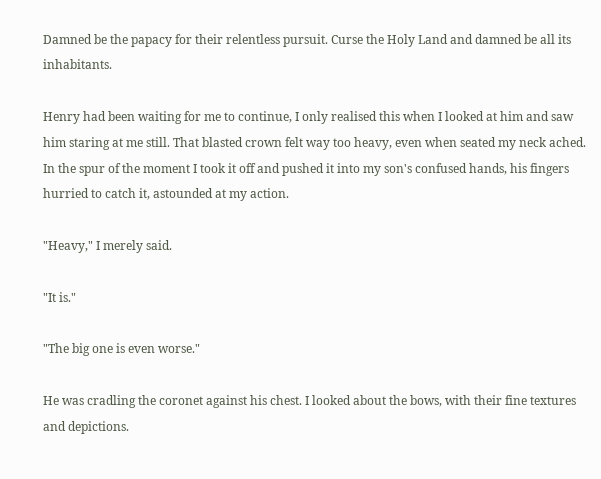Damned be the papacy for their relentless pursuit. Curse the Holy Land and damned be all its inhabitants.

Henry had been waiting for me to continue, I only realised this when I looked at him and saw him staring at me still. That blasted crown felt way too heavy, even when seated my neck ached. In the spur of the moment I took it off and pushed it into my son's confused hands, his fingers hurried to catch it, astounded at my action.

"Heavy," I merely said.

"It is."

"The big one is even worse."

He was cradling the coronet against his chest. I looked about the bows, with their fine textures and depictions.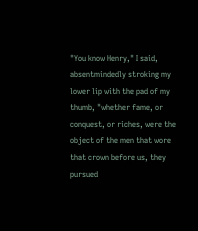"You know Henry," I said, absentmindedly stroking my lower lip with the pad of my thumb, "whether fame, or conquest, or riches, were the object of the men that wore that crown before us, they pursued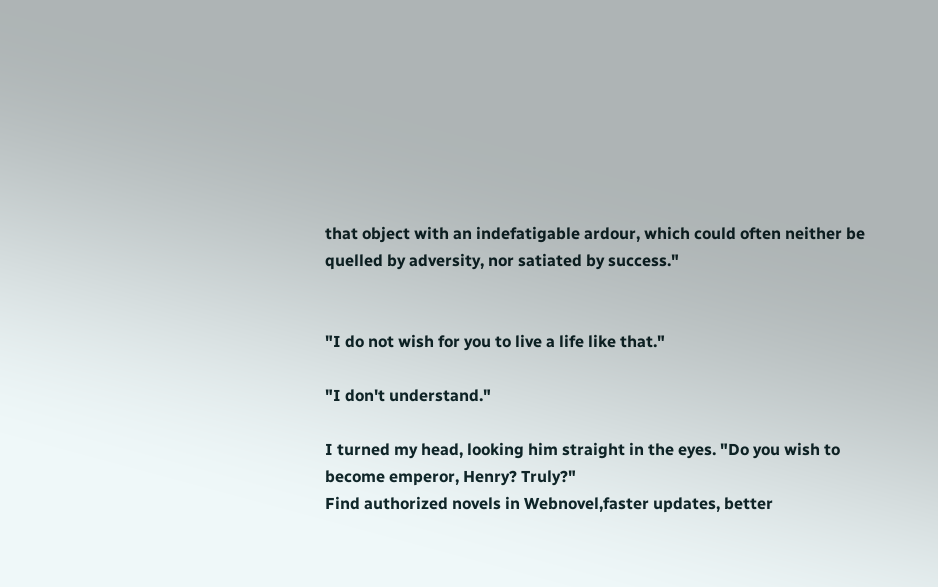that object with an indefatigable ardour, which could often neither be quelled by adversity, nor satiated by success."


"I do not wish for you to live a life like that."

"I don't understand."

I turned my head, looking him straight in the eyes. "Do you wish to become emperor, Henry? Truly?"
Find authorized novels in Webnovel,faster updates, better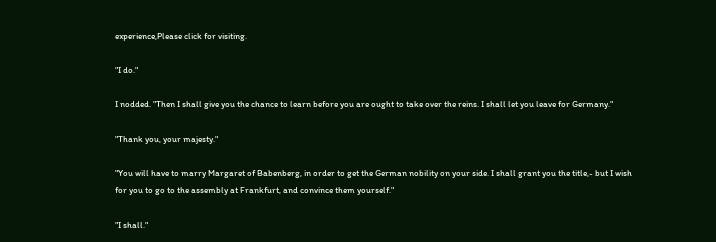experience,Please click for visiting.

"I do."

I nodded. "Then I shall give you the chance to learn before you are ought to take over the reins. I shall let you leave for Germany."

"Thank you, your majesty."

"You will have to marry Margaret of Babenberg, in order to get the German nobility on your side. I shall grant you the title,- but I wish for you to go to the assembly at Frankfurt, and convince them yourself."

"I shall."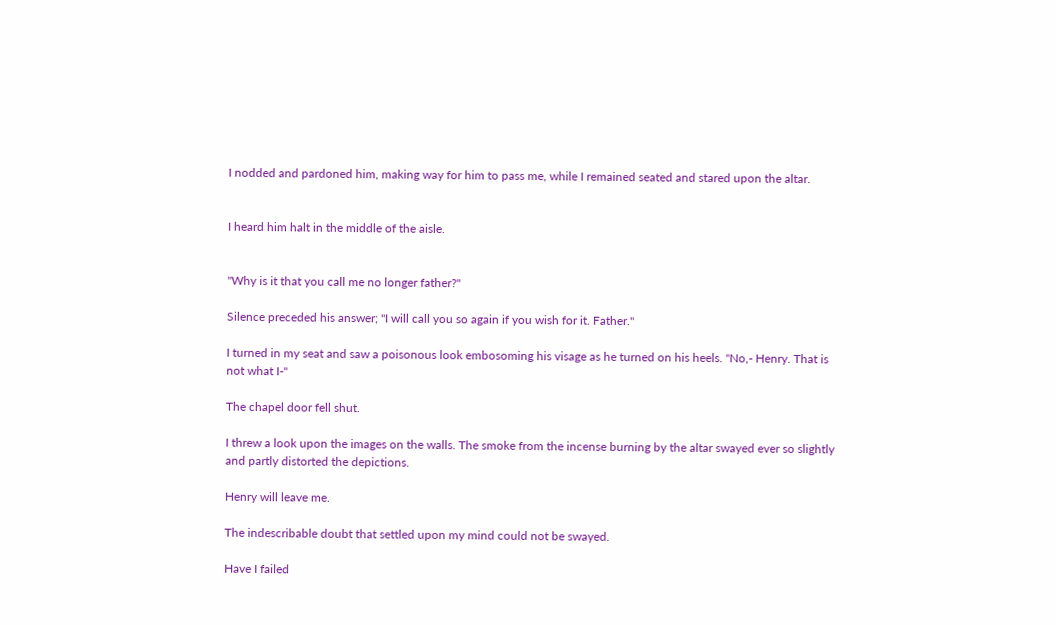I nodded and pardoned him, making way for him to pass me, while I remained seated and stared upon the altar.


I heard him halt in the middle of the aisle.


"Why is it that you call me no longer father?"

Silence preceded his answer; "I will call you so again if you wish for it. Father."

I turned in my seat and saw a poisonous look embosoming his visage as he turned on his heels. "No,- Henry. That is not what I-"

The chapel door fell shut.

I threw a look upon the images on the walls. The smoke from the incense burning by the altar swayed ever so slightly and partly distorted the depictions.

Henry will leave me.

The indescribable doubt that settled upon my mind could not be swayed.

Have I failed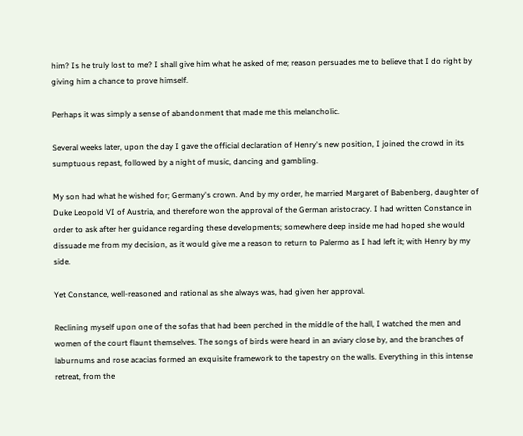him? Is he truly lost to me? I shall give him what he asked of me; reason persuades me to believe that I do right by giving him a chance to prove himself.

Perhaps it was simply a sense of abandonment that made me this melancholic.

Several weeks later, upon the day I gave the official declaration of Henry's new position, I joined the crowd in its sumptuous repast, followed by a night of music, dancing and gambling.

My son had what he wished for; Germany's crown. And by my order, he married Margaret of Babenberg, daughter of Duke Leopold VI of Austria, and therefore won the approval of the German aristocracy. I had written Constance in order to ask after her guidance regarding these developments; somewhere deep inside me had hoped she would dissuade me from my decision, as it would give me a reason to return to Palermo as I had left it; with Henry by my side.

Yet Constance, well-reasoned and rational as she always was, had given her approval.

Reclining myself upon one of the sofas that had been perched in the middle of the hall, I watched the men and women of the court flaunt themselves. The songs of birds were heard in an aviary close by, and the branches of laburnums and rose acacias formed an exquisite framework to the tapestry on the walls. Everything in this intense retreat, from the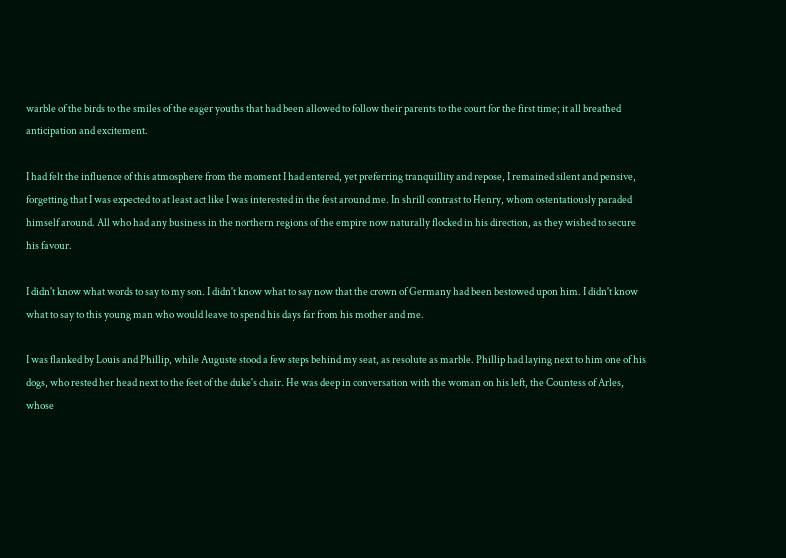warble of the birds to the smiles of the eager youths that had been allowed to follow their parents to the court for the first time; it all breathed anticipation and excitement.

I had felt the influence of this atmosphere from the moment I had entered, yet preferring tranquillity and repose, I remained silent and pensive, forgetting that I was expected to at least act like I was interested in the fest around me. In shrill contrast to Henry, whom ostentatiously paraded himself around. All who had any business in the northern regions of the empire now naturally flocked in his direction, as they wished to secure his favour.

I didn't know what words to say to my son. I didn't know what to say now that the crown of Germany had been bestowed upon him. I didn't know what to say to this young man who would leave to spend his days far from his mother and me.

I was flanked by Louis and Phillip, while Auguste stood a few steps behind my seat, as resolute as marble. Phillip had laying next to him one of his dogs, who rested her head next to the feet of the duke's chair. He was deep in conversation with the woman on his left, the Countess of Arles, whose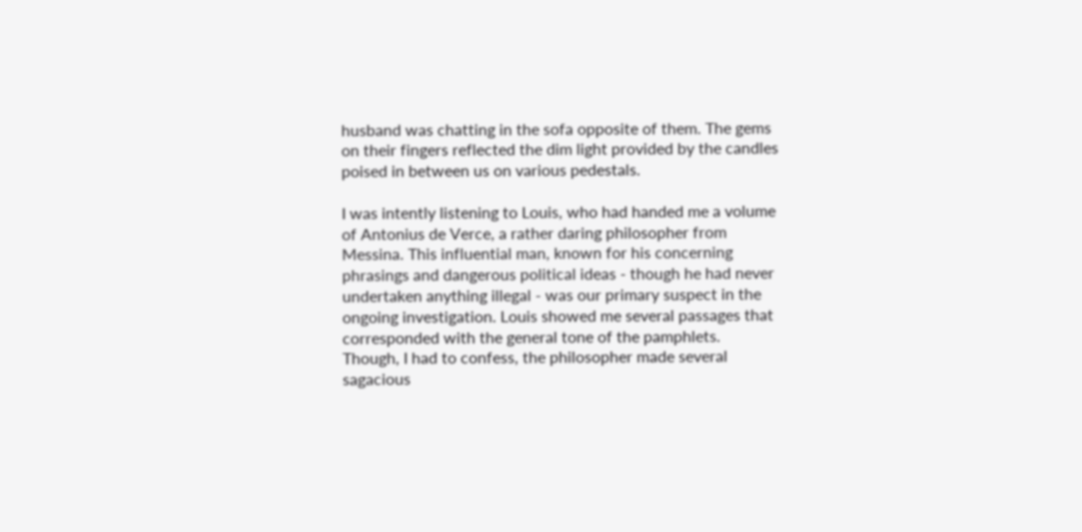husband was chatting in the sofa opposite of them. The gems on their fingers reflected the dim light provided by the candles poised in between us on various pedestals.

I was intently listening to Louis, who had handed me a volume of Antonius de Verce, a rather daring philosopher from Messina. This influential man, known for his concerning phrasings and dangerous political ideas - though he had never undertaken anything illegal - was our primary suspect in the ongoing investigation. Louis showed me several passages that corresponded with the general tone of the pamphlets. Though, I had to confess, the philosopher made several sagacious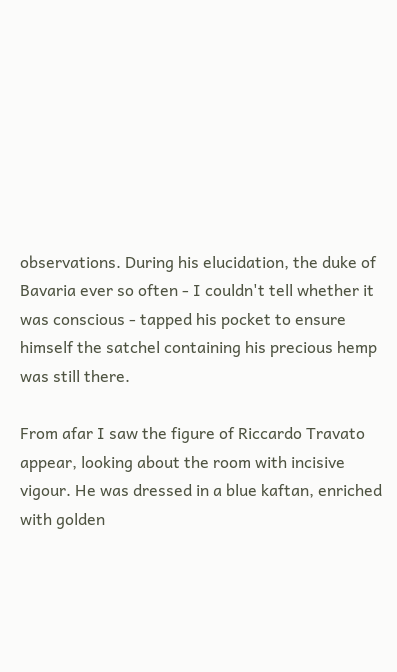observations. During his elucidation, the duke of Bavaria ever so often - I couldn't tell whether it was conscious - tapped his pocket to ensure himself the satchel containing his precious hemp was still there.

From afar I saw the figure of Riccardo Travato appear, looking about the room with incisive vigour. He was dressed in a blue kaftan, enriched with golden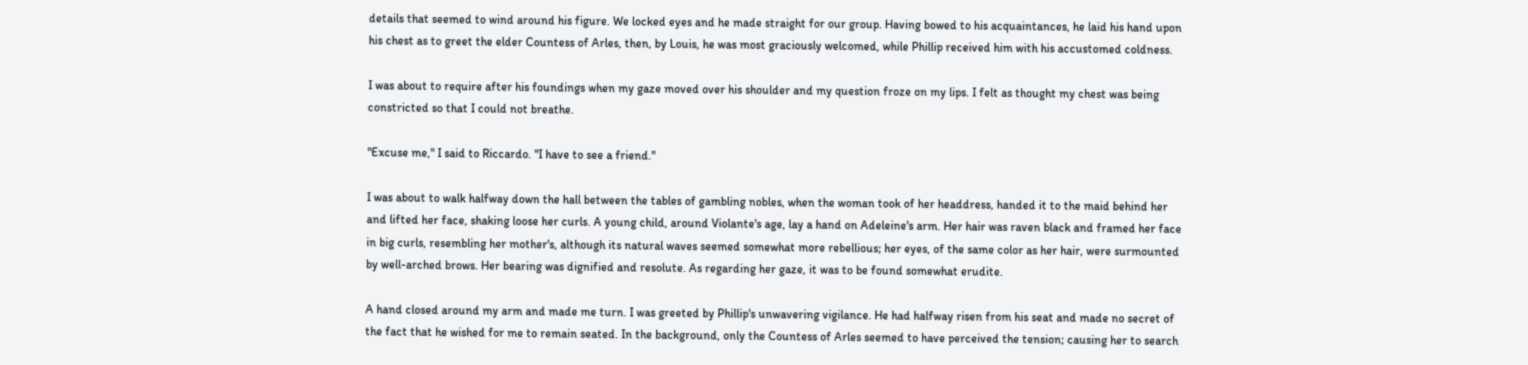details that seemed to wind around his figure. We locked eyes and he made straight for our group. Having bowed to his acquaintances, he laid his hand upon his chest as to greet the elder Countess of Arles, then, by Louis, he was most graciously welcomed, while Phillip received him with his accustomed coldness.

I was about to require after his foundings when my gaze moved over his shoulder and my question froze on my lips. I felt as thought my chest was being constricted so that I could not breathe.

"Excuse me," I said to Riccardo. "I have to see a friend."

I was about to walk halfway down the hall between the tables of gambling nobles, when the woman took of her headdress, handed it to the maid behind her and lifted her face, shaking loose her curls. A young child, around Violante's age, lay a hand on Adeleine's arm. Her hair was raven black and framed her face in big curls, resembling her mother's, although its natural waves seemed somewhat more rebellious; her eyes, of the same color as her hair, were surmounted by well-arched brows. Her bearing was dignified and resolute. As regarding her gaze, it was to be found somewhat erudite.

A hand closed around my arm and made me turn. I was greeted by Phillip's unwavering vigilance. He had halfway risen from his seat and made no secret of the fact that he wished for me to remain seated. In the background, only the Countess of Arles seemed to have perceived the tension; causing her to search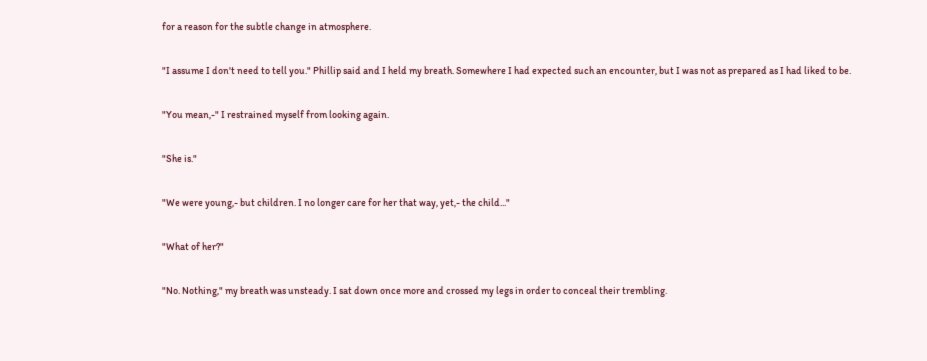for a reason for the subtle change in atmosphere.

"I assume I don't need to tell you." Phillip said and I held my breath. Somewhere I had expected such an encounter, but I was not as prepared as I had liked to be.

"You mean,-" I restrained myself from looking again.

"She is."

"We were young,- but children. I no longer care for her that way, yet,- the child..."

"What of her?"

"No. Nothing," my breath was unsteady. I sat down once more and crossed my legs in order to conceal their trembling.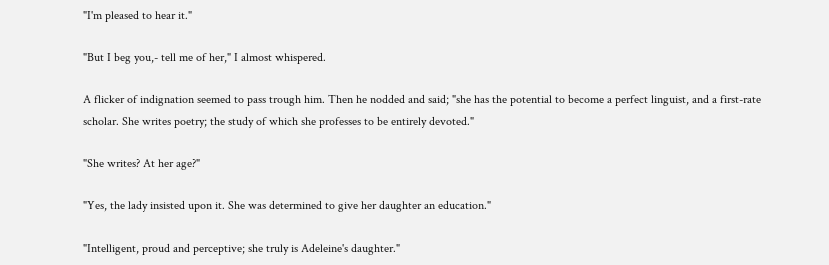"I'm pleased to hear it."

"But I beg you,- tell me of her," I almost whispered.

A flicker of indignation seemed to pass trough him. Then he nodded and said; "she has the potential to become a perfect linguist, and a first-rate scholar. She writes poetry; the study of which she professes to be entirely devoted."

"She writes? At her age?"

"Yes, the lady insisted upon it. She was determined to give her daughter an education."

"Intelligent, proud and perceptive; she truly is Adeleine's daughter."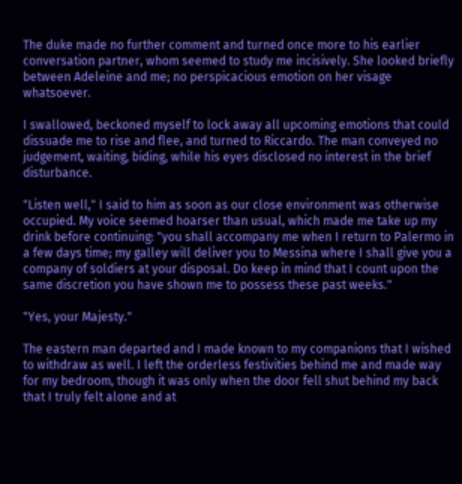The duke made no further comment and turned once more to his earlier conversation partner, whom seemed to study me incisively. She looked briefly between Adeleine and me; no perspicacious emotion on her visage whatsoever.

I swallowed, beckoned myself to lock away all upcoming emotions that could dissuade me to rise and flee, and turned to Riccardo. The man conveyed no judgement, waiting, biding, while his eyes disclosed no interest in the brief disturbance.

"Listen well," I said to him as soon as our close environment was otherwise occupied. My voice seemed hoarser than usual, which made me take up my drink before continuing: "you shall accompany me when I return to Palermo in a few days time; my galley will deliver you to Messina where I shall give you a company of soldiers at your disposal. Do keep in mind that I count upon the same discretion you have shown me to possess these past weeks."

"Yes, your Majesty."

The eastern man departed and I made known to my companions that I wished to withdraw as well. I left the orderless festivities behind me and made way for my bedroom, though it was only when the door fell shut behind my back that I truly felt alone and at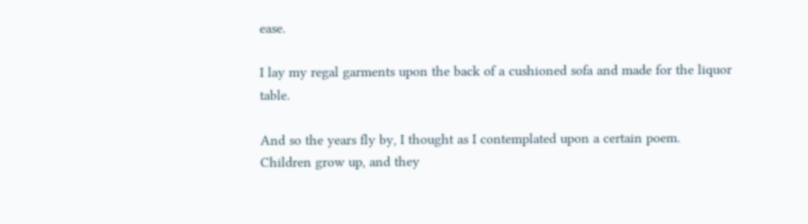ease.

I lay my regal garments upon the back of a cushioned sofa and made for the liquor table.

And so the years fly by, I thought as I contemplated upon a certain poem. Children grow up, and they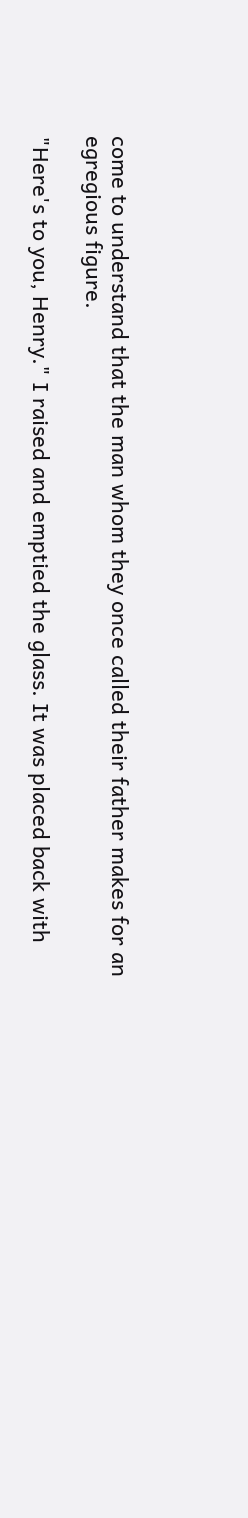come to understand that the man whom they once called their father makes for an egregious figure.

"Here's to you, Henry." I raised and emptied the glass. It was placed back with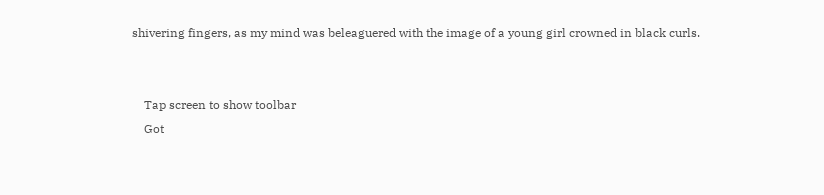shivering fingers, as my mind was beleaguered with the image of a young girl crowned in black curls.


    Tap screen to show toolbar
    Got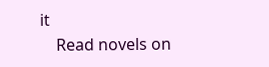it
    Read novels on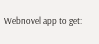Webnovel app to get: